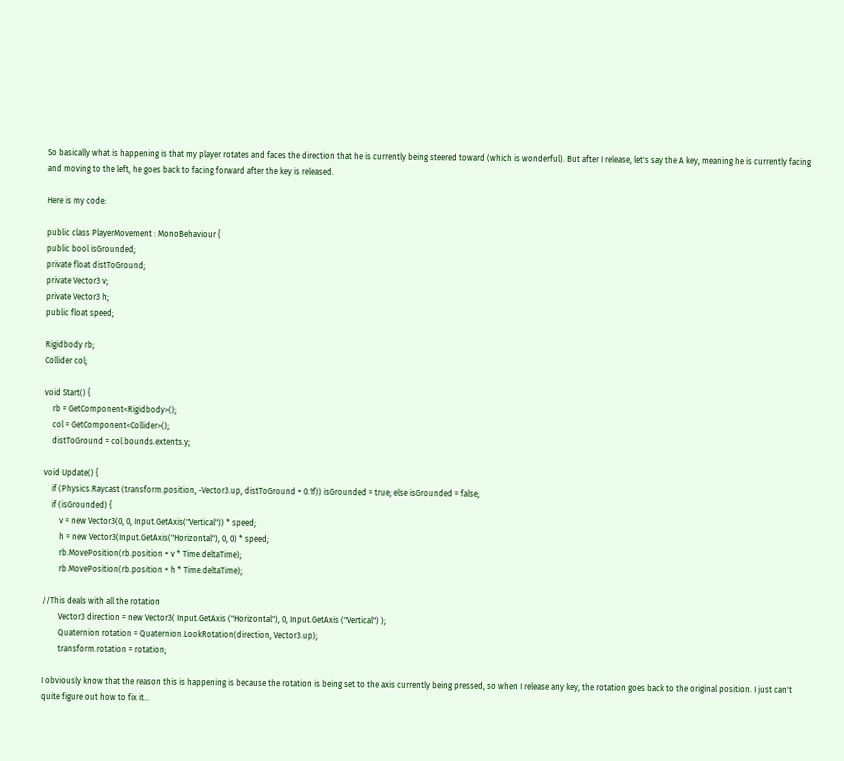So basically what is happening is that my player rotates and faces the direction that he is currently being steered toward (which is wonderful). But after I release, let's say the A key, meaning he is currently facing and moving to the left, he goes back to facing forward after the key is released.

Here is my code:

public class PlayerMovement : MonoBehaviour {
public bool isGrounded;
private float distToGround;
private Vector3 v;
private Vector3 h;
public float speed;

Rigidbody rb;
Collider col;

void Start() {
    rb = GetComponent<Rigidbody>();
    col = GetComponent<Collider>();
    distToGround = col.bounds.extents.y;

void Update() {
    if (Physics.Raycast (transform.position, -Vector3.up, distToGround + 0.1f)) isGrounded = true; else isGrounded = false;
    if (isGrounded) {
        v = new Vector3(0, 0, Input.GetAxis("Vertical")) * speed;
        h = new Vector3(Input.GetAxis("Horizontal"), 0, 0) * speed;
        rb.MovePosition(rb.position + v * Time.deltaTime);
        rb.MovePosition(rb.position + h * Time.deltaTime);

//This deals with all the rotation
        Vector3 direction = new Vector3( Input.GetAxis ("Horizontal"), 0, Input.GetAxis ("Vertical") );
        Quaternion rotation = Quaternion.LookRotation(direction, Vector3.up);
        transform.rotation = rotation;

I obviously know that the reason this is happening is because the rotation is being set to the axis currently being pressed, so when I release any key, the rotation goes back to the original position. I just can't quite figure out how to fix it...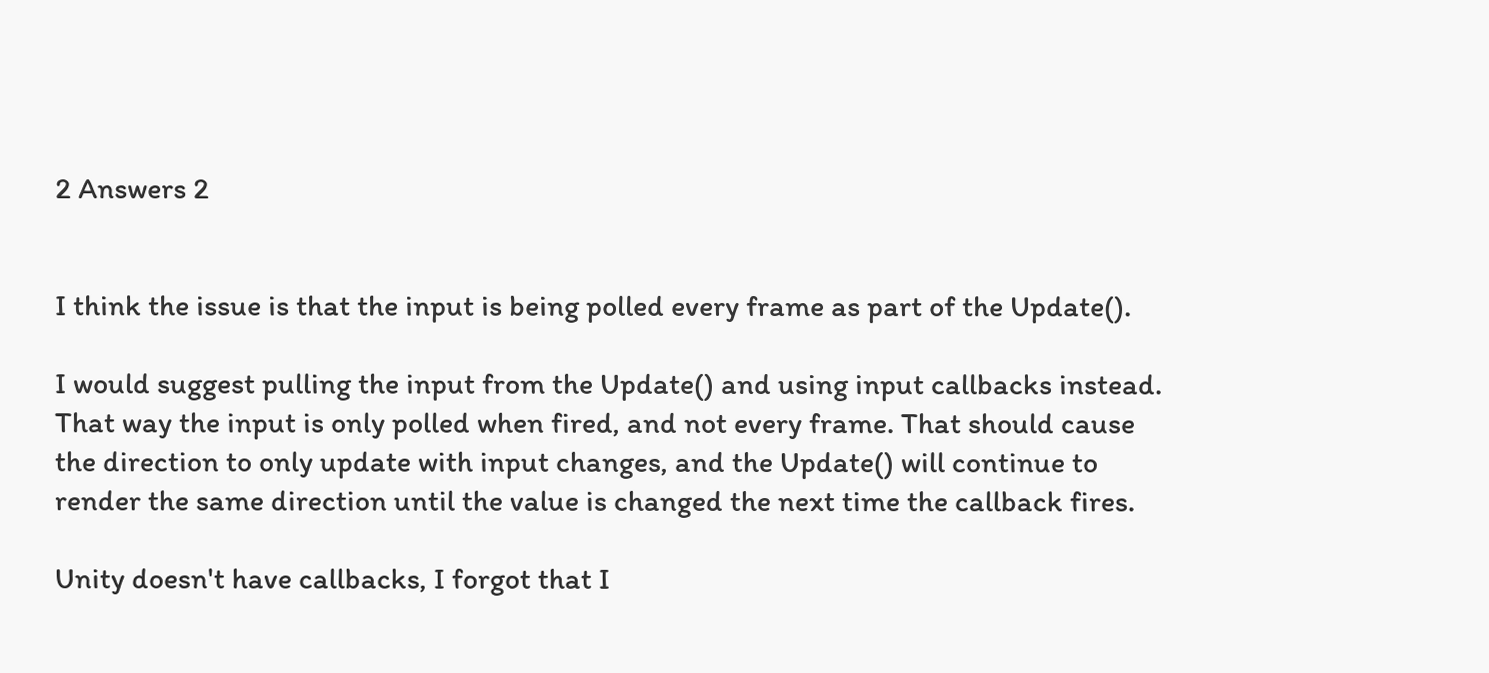2 Answers 2


I think the issue is that the input is being polled every frame as part of the Update().

I would suggest pulling the input from the Update() and using input callbacks instead. That way the input is only polled when fired, and not every frame. That should cause the direction to only update with input changes, and the Update() will continue to render the same direction until the value is changed the next time the callback fires.

Unity doesn't have callbacks, I forgot that I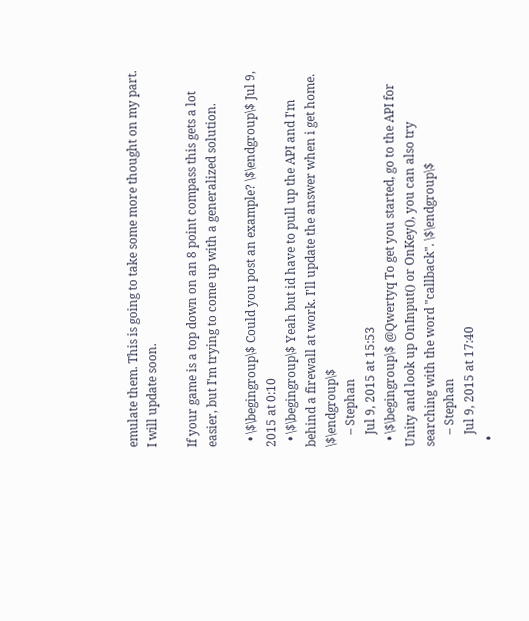emulate them. This is going to take some more thought on my part. I will update soon.

If your game is a top down on an 8 point compass this gets a lot easier, but I'm trying to come up with a generalized solution.

  • \$\begingroup\$ Could you post an example? \$\endgroup\$ Jul 9, 2015 at 0:10
  • \$\begingroup\$ Yeah but id have to pull up the API and I'm behind a firewall at work. I'll update the answer when i get home. \$\endgroup\$
    – Stephan
    Jul 9, 2015 at 15:53
  • \$\begingroup\$ @Qwertyq To get you started, go to the API for Unity and look up OnInput() or OnKey(), you can also try searching with the word "callback". \$\endgroup\$
    – Stephan
    Jul 9, 2015 at 17:40
  •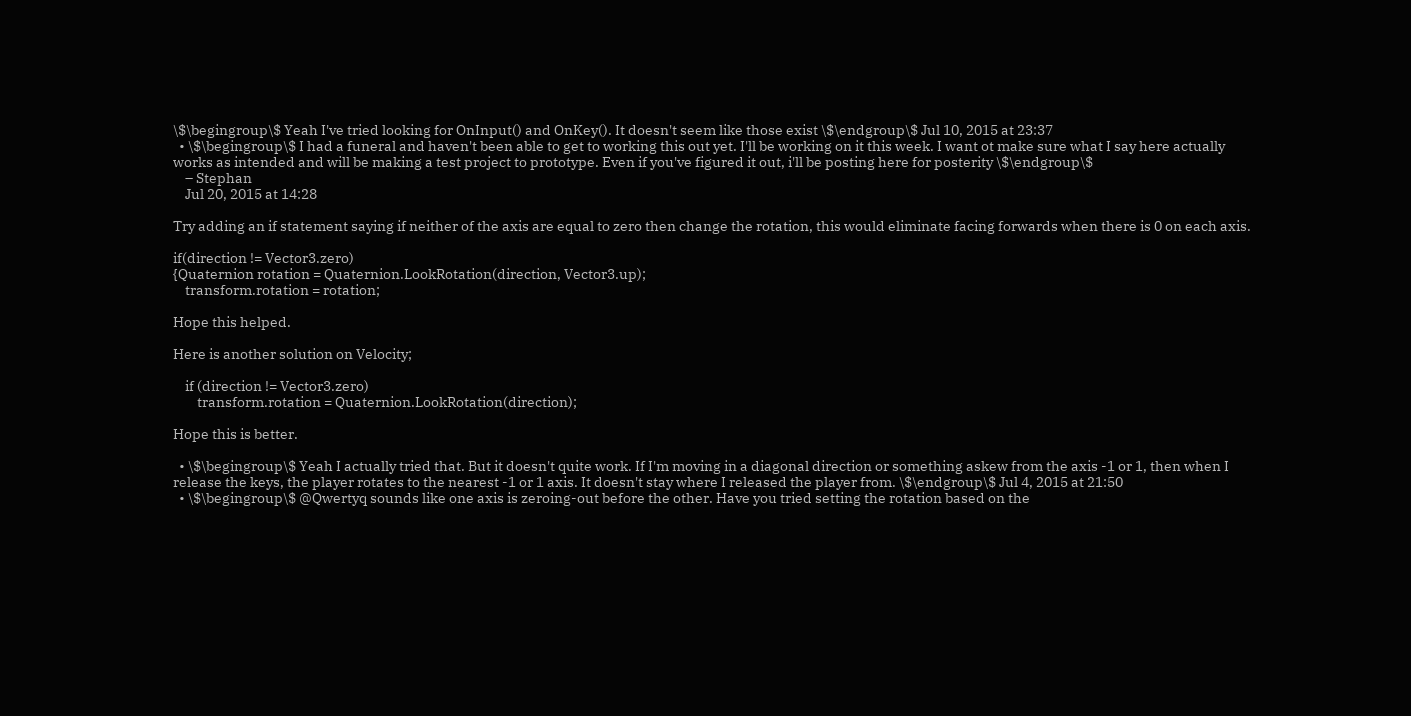\$\begingroup\$ Yeah I've tried looking for OnInput() and OnKey(). It doesn't seem like those exist \$\endgroup\$ Jul 10, 2015 at 23:37
  • \$\begingroup\$ I had a funeral and haven't been able to get to working this out yet. I'll be working on it this week. I want ot make sure what I say here actually works as intended and will be making a test project to prototype. Even if you've figured it out, i'll be posting here for posterity \$\endgroup\$
    – Stephan
    Jul 20, 2015 at 14:28

Try adding an if statement saying if neither of the axis are equal to zero then change the rotation, this would eliminate facing forwards when there is 0 on each axis.

if(direction != Vector3.zero)
{Quaternion rotation = Quaternion.LookRotation(direction, Vector3.up);
    transform.rotation = rotation;

Hope this helped.

Here is another solution on Velocity;

    if (direction != Vector3.zero)
        transform.rotation = Quaternion.LookRotation(direction);

Hope this is better.

  • \$\begingroup\$ Yeah I actually tried that. But it doesn't quite work. If I'm moving in a diagonal direction or something askew from the axis -1 or 1, then when I release the keys, the player rotates to the nearest -1 or 1 axis. It doesn't stay where I released the player from. \$\endgroup\$ Jul 4, 2015 at 21:50
  • \$\begingroup\$ @Qwertyq sounds like one axis is zeroing-out before the other. Have you tried setting the rotation based on the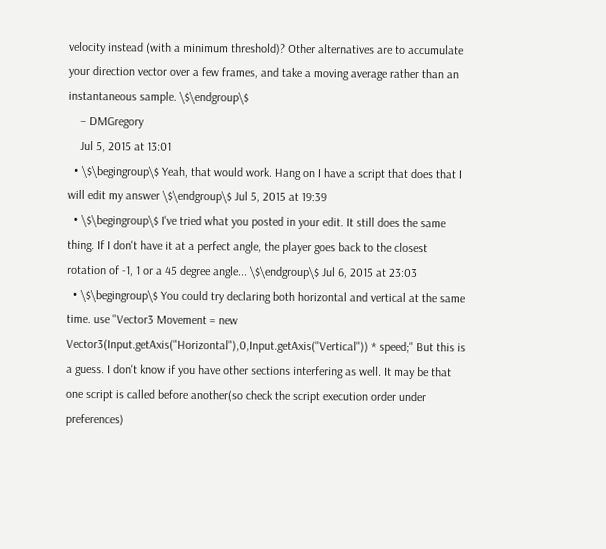velocity instead (with a minimum threshold)? Other alternatives are to accumulate your direction vector over a few frames, and take a moving average rather than an instantaneous sample. \$\endgroup\$
    – DMGregory
    Jul 5, 2015 at 13:01
  • \$\begingroup\$ Yeah, that would work. Hang on I have a script that does that I will edit my answer \$\endgroup\$ Jul 5, 2015 at 19:39
  • \$\begingroup\$ I've tried what you posted in your edit. It still does the same thing. If I don't have it at a perfect angle, the player goes back to the closest rotation of -1, 1 or a 45 degree angle... \$\endgroup\$ Jul 6, 2015 at 23:03
  • \$\begingroup\$ You could try declaring both horizontal and vertical at the same time. use "Vector3 Movement = new Vector3(Input.getAxis("Horizontal"),0,Input.getAxis("Vertical")) * speed;" But this is a guess. I don't know if you have other sections interfering as well. It may be that one script is called before another(so check the script execution order under preferences)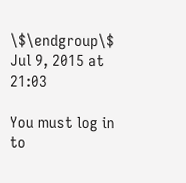\$\endgroup\$ Jul 9, 2015 at 21:03

You must log in to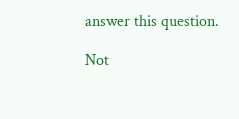answer this question.

Not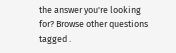the answer you're looking for? Browse other questions tagged .